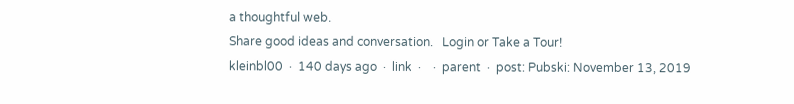a thoughtful web.
Share good ideas and conversation.   Login or Take a Tour!
kleinbl00  ·  140 days ago  ·  link  ·    ·  parent  ·  post: Pubski: November 13, 2019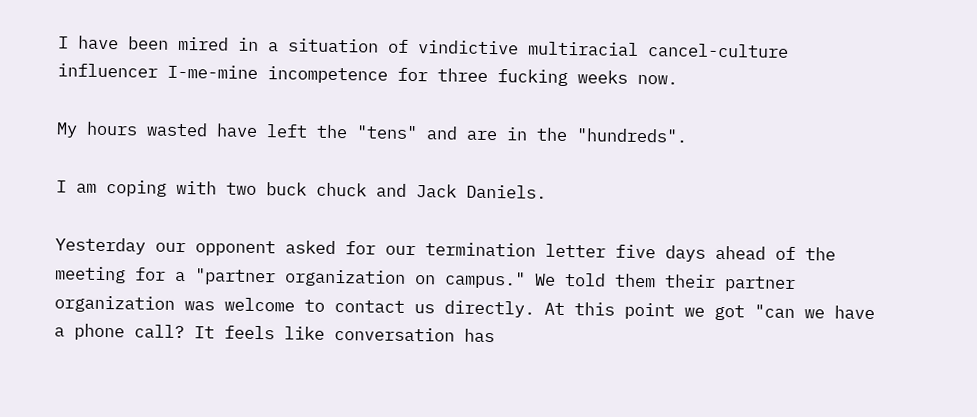I have been mired in a situation of vindictive multiracial cancel-culture influencer I-me-mine incompetence for three fucking weeks now.

My hours wasted have left the "tens" and are in the "hundreds".

I am coping with two buck chuck and Jack Daniels.

Yesterday our opponent asked for our termination letter five days ahead of the meeting for a "partner organization on campus." We told them their partner organization was welcome to contact us directly. At this point we got "can we have a phone call? It feels like conversation has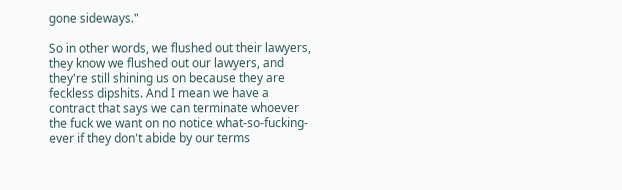gone sideways."

So in other words, we flushed out their lawyers, they know we flushed out our lawyers, and they're still shining us on because they are feckless dipshits. And I mean we have a contract that says we can terminate whoever the fuck we want on no notice what-so-fucking-ever if they don't abide by our terms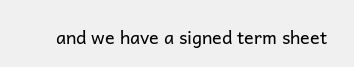and we have a signed term sheet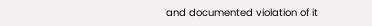and documented violation of it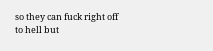so they can fuck right off to hell but